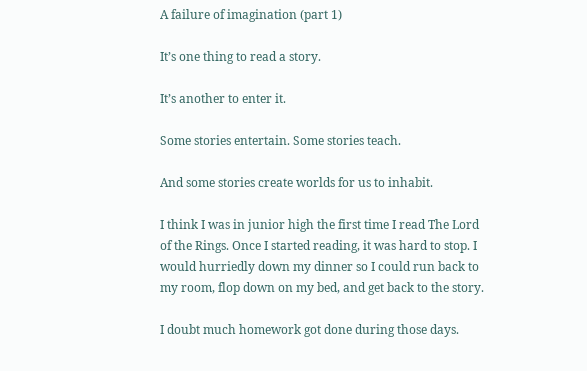A failure of imagination (part 1)

It’s one thing to read a story.

It’s another to enter it.

Some stories entertain. Some stories teach.

And some stories create worlds for us to inhabit.

I think I was in junior high the first time I read The Lord of the Rings. Once I started reading, it was hard to stop. I would hurriedly down my dinner so I could run back to my room, flop down on my bed, and get back to the story.

I doubt much homework got done during those days.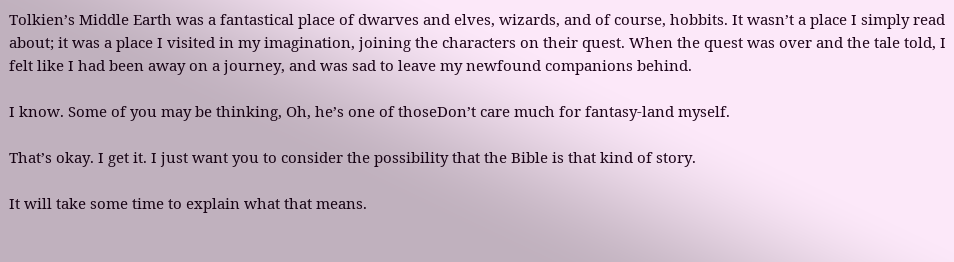Tolkien’s Middle Earth was a fantastical place of dwarves and elves, wizards, and of course, hobbits. It wasn’t a place I simply read about; it was a place I visited in my imagination, joining the characters on their quest. When the quest was over and the tale told, I felt like I had been away on a journey, and was sad to leave my newfound companions behind.

I know. Some of you may be thinking, Oh, he’s one of thoseDon’t care much for fantasy-land myself.

That’s okay. I get it. I just want you to consider the possibility that the Bible is that kind of story.

It will take some time to explain what that means.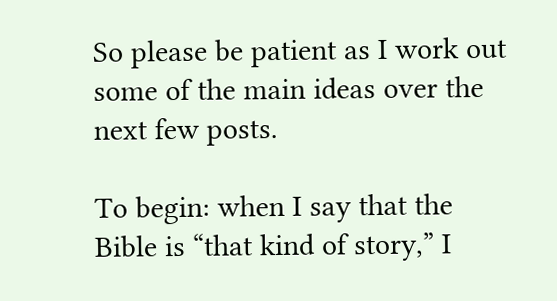So please be patient as I work out some of the main ideas over the next few posts.

To begin: when I say that the Bible is “that kind of story,” I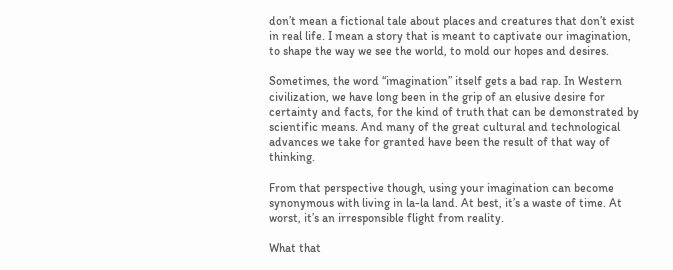don’t mean a fictional tale about places and creatures that don’t exist in real life. I mean a story that is meant to captivate our imagination, to shape the way we see the world, to mold our hopes and desires.

Sometimes, the word “imagination” itself gets a bad rap. In Western civilization, we have long been in the grip of an elusive desire for certainty and facts, for the kind of truth that can be demonstrated by scientific means. And many of the great cultural and technological advances we take for granted have been the result of that way of thinking.

From that perspective though, using your imagination can become synonymous with living in la-la land. At best, it’s a waste of time. At worst, it’s an irresponsible flight from reality.

What that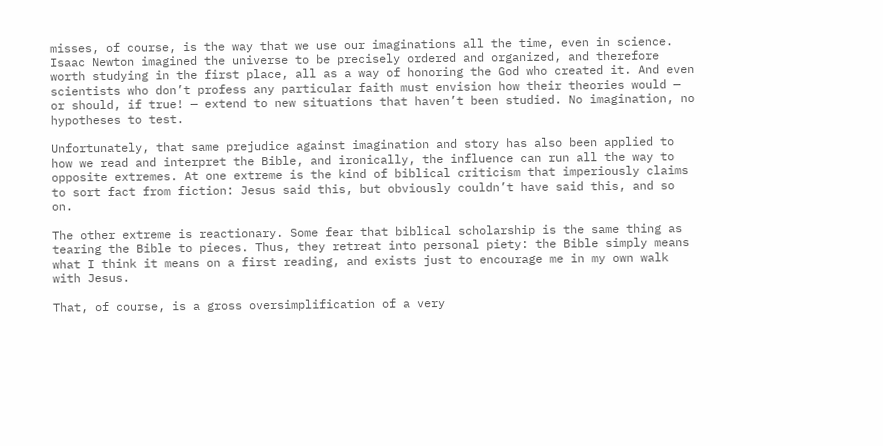misses, of course, is the way that we use our imaginations all the time, even in science. Isaac Newton imagined the universe to be precisely ordered and organized, and therefore worth studying in the first place, all as a way of honoring the God who created it. And even scientists who don’t profess any particular faith must envision how their theories would — or should, if true! — extend to new situations that haven’t been studied. No imagination, no hypotheses to test.

Unfortunately, that same prejudice against imagination and story has also been applied to how we read and interpret the Bible, and ironically, the influence can run all the way to opposite extremes. At one extreme is the kind of biblical criticism that imperiously claims to sort fact from fiction: Jesus said this, but obviously couldn’t have said this, and so on.

The other extreme is reactionary. Some fear that biblical scholarship is the same thing as tearing the Bible to pieces. Thus, they retreat into personal piety: the Bible simply means what I think it means on a first reading, and exists just to encourage me in my own walk with Jesus.

That, of course, is a gross oversimplification of a very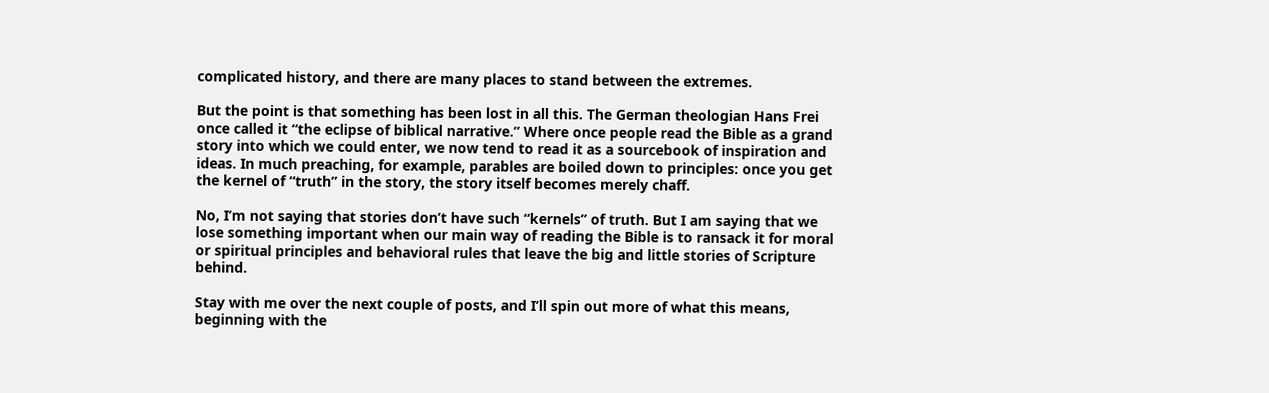complicated history, and there are many places to stand between the extremes.

But the point is that something has been lost in all this. The German theologian Hans Frei once called it “the eclipse of biblical narrative.” Where once people read the Bible as a grand story into which we could enter, we now tend to read it as a sourcebook of inspiration and ideas. In much preaching, for example, parables are boiled down to principles: once you get the kernel of “truth” in the story, the story itself becomes merely chaff.

No, I’m not saying that stories don’t have such “kernels” of truth. But I am saying that we lose something important when our main way of reading the Bible is to ransack it for moral or spiritual principles and behavioral rules that leave the big and little stories of Scripture behind.

Stay with me over the next couple of posts, and I’ll spin out more of what this means, beginning with the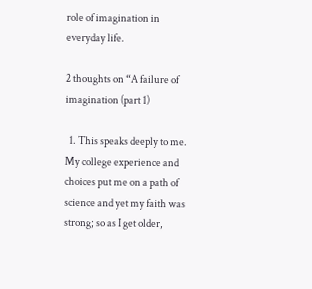role of imagination in everyday life.

2 thoughts on “A failure of imagination (part 1)

  1. This speaks deeply to me. My college experience and choices put me on a path of science and yet my faith was strong; so as I get older,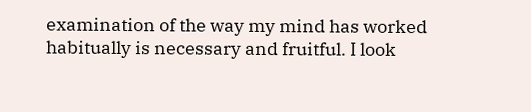examination of the way my mind has worked habitually is necessary and fruitful. I look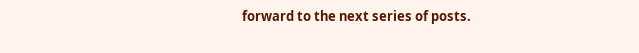forward to the next series of posts.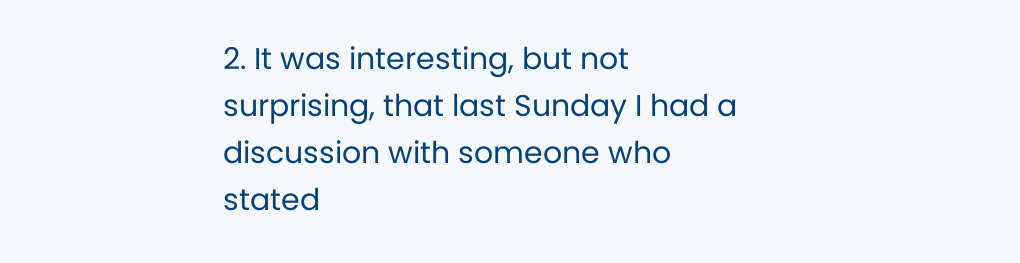2. It was interesting, but not surprising, that last Sunday I had a discussion with someone who stated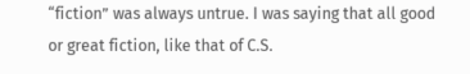“fiction” was always untrue. I was saying that all good or great fiction, like that of C.S.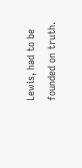Lewis, had to be founded on truth.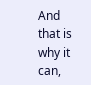And that is why it can,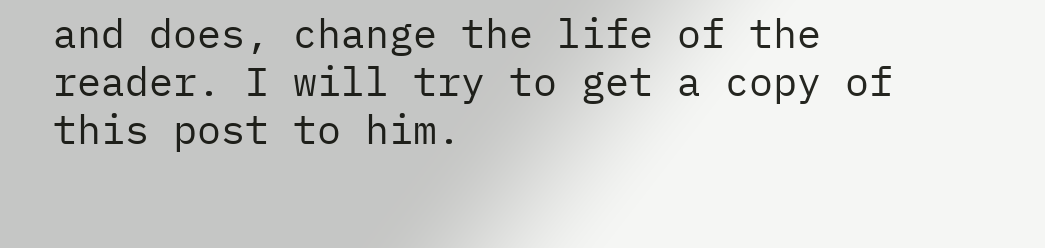and does, change the life of the reader. I will try to get a copy of this post to him.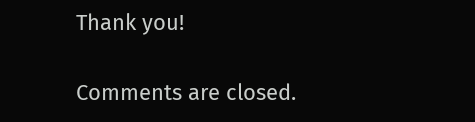Thank you!

Comments are closed.